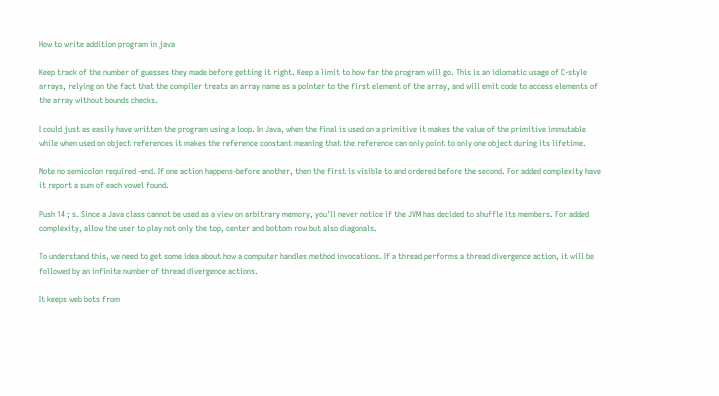How to write addition program in java

Keep track of the number of guesses they made before getting it right. Keep a limit to how far the program will go. This is an idiomatic usage of C-style arrays, relying on the fact that the compiler treats an array name as a pointer to the first element of the array, and will emit code to access elements of the array without bounds checks.

I could just as easily have written the program using a loop. In Java, when the final is used on a primitive it makes the value of the primitive immutable while when used on object references it makes the reference constant meaning that the reference can only point to only one object during its lifetime.

Note no semicolon required -end. If one action happens-before another, then the first is visible to and ordered before the second. For added complexity have it report a sum of each vowel found.

Push 14 ; s. Since a Java class cannot be used as a view on arbitrary memory, you'll never notice if the JVM has decided to shuffle its members. For added complexity, allow the user to play not only the top, center and bottom row but also diagonals.

To understand this, we need to get some idea about how a computer handles method invocations. If a thread performs a thread divergence action, it will be followed by an infinite number of thread divergence actions.

It keeps web bots from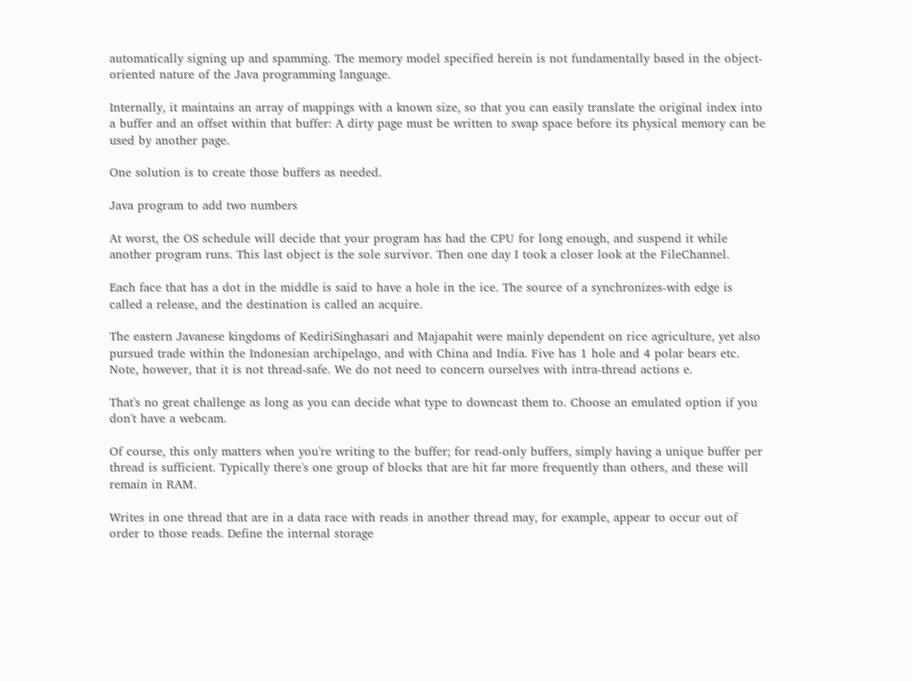automatically signing up and spamming. The memory model specified herein is not fundamentally based in the object-oriented nature of the Java programming language.

Internally, it maintains an array of mappings with a known size, so that you can easily translate the original index into a buffer and an offset within that buffer: A dirty page must be written to swap space before its physical memory can be used by another page.

One solution is to create those buffers as needed.

Java program to add two numbers

At worst, the OS schedule will decide that your program has had the CPU for long enough, and suspend it while another program runs. This last object is the sole survivor. Then one day I took a closer look at the FileChannel.

Each face that has a dot in the middle is said to have a hole in the ice. The source of a synchronizes-with edge is called a release, and the destination is called an acquire.

The eastern Javanese kingdoms of KediriSinghasari and Majapahit were mainly dependent on rice agriculture, yet also pursued trade within the Indonesian archipelago, and with China and India. Five has 1 hole and 4 polar bears etc. Note, however, that it is not thread-safe. We do not need to concern ourselves with intra-thread actions e.

That's no great challenge as long as you can decide what type to downcast them to. Choose an emulated option if you don't have a webcam.

Of course, this only matters when you're writing to the buffer; for read-only buffers, simply having a unique buffer per thread is sufficient. Typically there's one group of blocks that are hit far more frequently than others, and these will remain in RAM.

Writes in one thread that are in a data race with reads in another thread may, for example, appear to occur out of order to those reads. Define the internal storage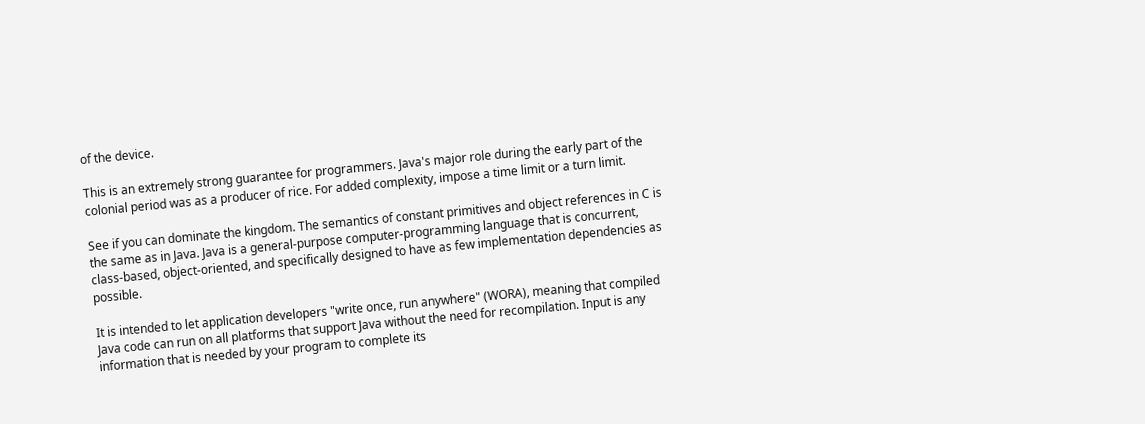of the device.

This is an extremely strong guarantee for programmers. Java's major role during the early part of the colonial period was as a producer of rice. For added complexity, impose a time limit or a turn limit.

See if you can dominate the kingdom. The semantics of constant primitives and object references in C is the same as in Java. Java is a general-purpose computer-programming language that is concurrent, class-based, object-oriented, and specifically designed to have as few implementation dependencies as possible.

It is intended to let application developers "write once, run anywhere" (WORA), meaning that compiled Java code can run on all platforms that support Java without the need for recompilation. Input is any information that is needed by your program to complete its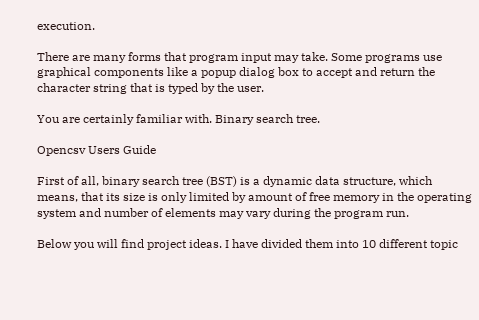execution.

There are many forms that program input may take. Some programs use graphical components like a popup dialog box to accept and return the character string that is typed by the user.

You are certainly familiar with. Binary search tree.

Opencsv Users Guide

First of all, binary search tree (BST) is a dynamic data structure, which means, that its size is only limited by amount of free memory in the operating system and number of elements may vary during the program run.

Below you will find project ideas. I have divided them into 10 different topic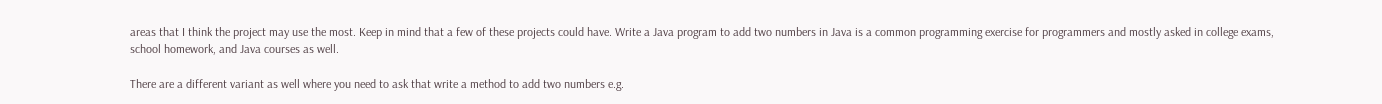areas that I think the project may use the most. Keep in mind that a few of these projects could have. Write a Java program to add two numbers in Java is a common programming exercise for programmers and mostly asked in college exams, school homework, and Java courses as well.

There are a different variant as well where you need to ask that write a method to add two numbers e.g.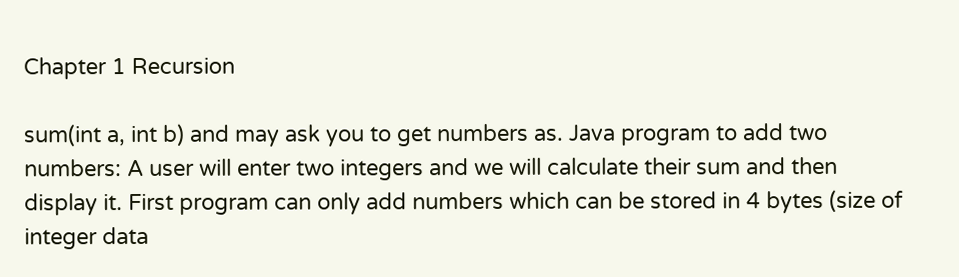Chapter 1 Recursion

sum(int a, int b) and may ask you to get numbers as. Java program to add two numbers: A user will enter two integers and we will calculate their sum and then display it. First program can only add numbers which can be stored in 4 bytes (size of integer data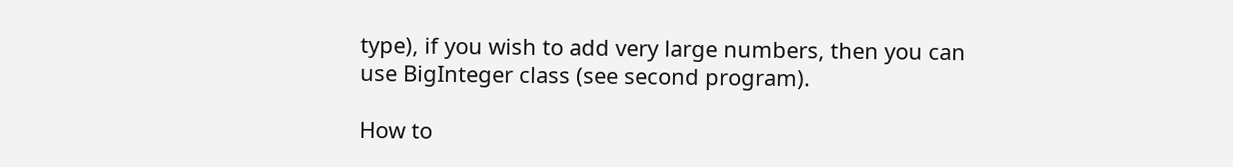type), if you wish to add very large numbers, then you can use BigInteger class (see second program).

How to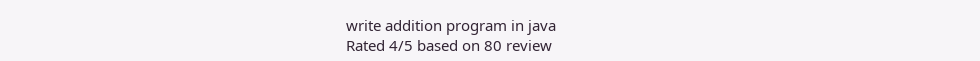write addition program in java
Rated 4/5 based on 80 review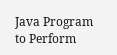Java Program to Perform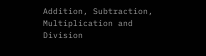Addition, Subtraction, Multiplication and Division